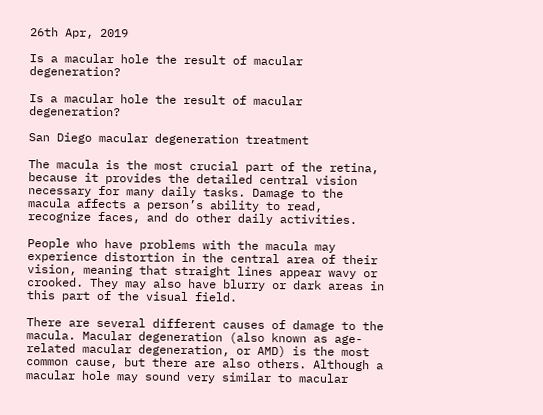26th Apr, 2019

Is a macular hole the result of macular degeneration?

Is a macular hole the result of macular degeneration?

San Diego macular degeneration treatment

The macula is the most crucial part of the retina, because it provides the detailed central vision necessary for many daily tasks. Damage to the macula affects a person’s ability to read, recognize faces, and do other daily activities.

People who have problems with the macula may experience distortion in the central area of their vision, meaning that straight lines appear wavy or crooked. They may also have blurry or dark areas in this part of the visual field.

There are several different causes of damage to the macula. Macular degeneration (also known as age-related macular degeneration, or AMD) is the most common cause, but there are also others. Although a macular hole may sound very similar to macular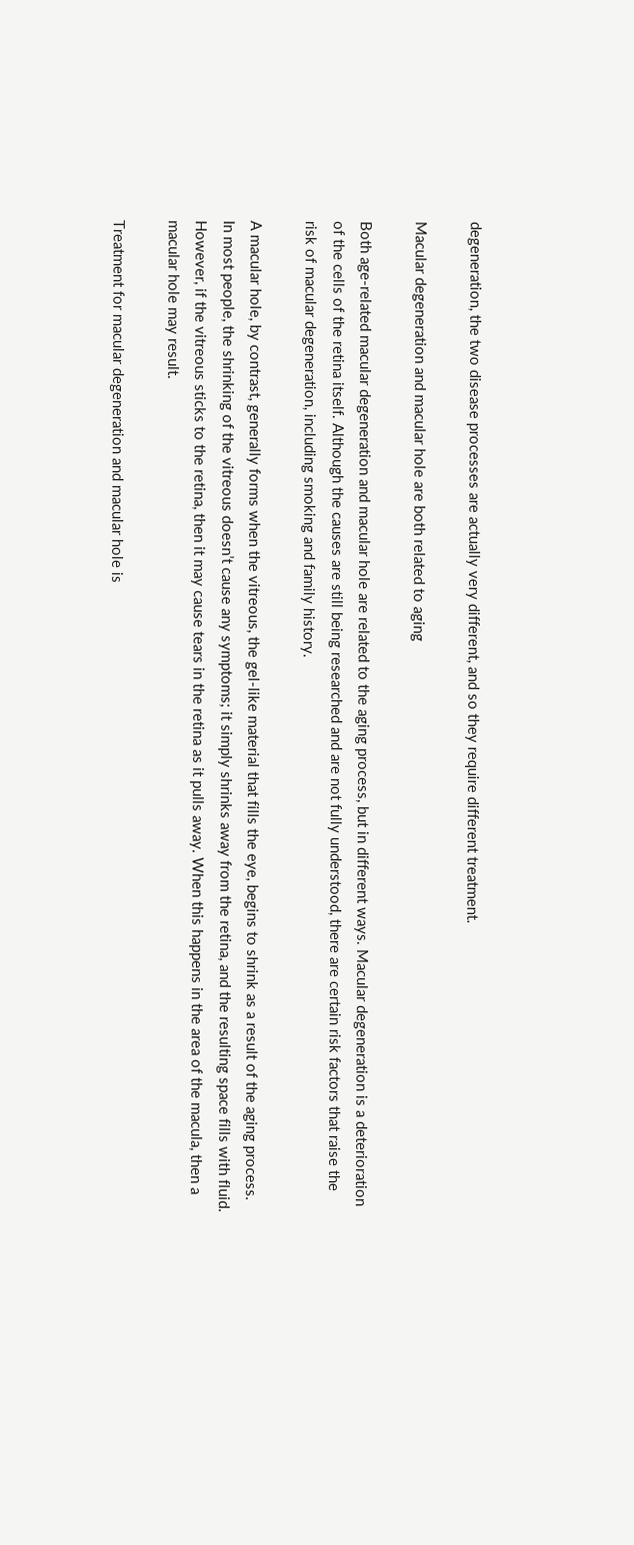degeneration, the two disease processes are actually very different, and so they require different treatment.

Macular degeneration and macular hole are both related to aging

Both age-related macular degeneration and macular hole are related to the aging process, but in different ways. Macular degeneration is a deterioration of the cells of the retina itself. Although the causes are still being researched and are not fully understood, there are certain risk factors that raise the risk of macular degeneration, including smoking and family history.

A macular hole, by contrast, generally forms when the vitreous, the gel-like material that fills the eye, begins to shrink as a result of the aging process. In most people, the shrinking of the vitreous doesn’t cause any symptoms; it simply shrinks away from the retina, and the resulting space fills with fluid. However, if the vitreous sticks to the retina, then it may cause tears in the retina as it pulls away. When this happens in the area of the macula, then a macular hole may result.

Treatment for macular degeneration and macular hole is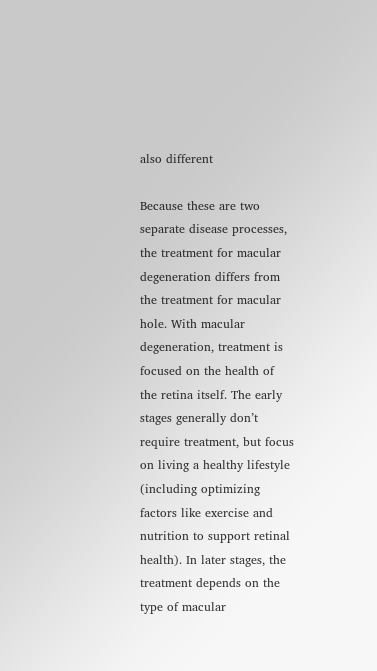also different

Because these are two separate disease processes, the treatment for macular degeneration differs from the treatment for macular hole. With macular degeneration, treatment is focused on the health of the retina itself. The early stages generally don’t require treatment, but focus on living a healthy lifestyle (including optimizing factors like exercise and nutrition to support retinal health). In later stages, the treatment depends on the type of macular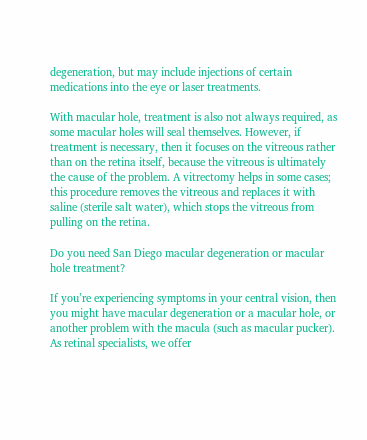degeneration, but may include injections of certain medications into the eye or laser treatments.

With macular hole, treatment is also not always required, as some macular holes will seal themselves. However, if treatment is necessary, then it focuses on the vitreous rather than on the retina itself, because the vitreous is ultimately the cause of the problem. A vitrectomy helps in some cases; this procedure removes the vitreous and replaces it with saline (sterile salt water), which stops the vitreous from pulling on the retina.

Do you need San Diego macular degeneration or macular hole treatment?

If you’re experiencing symptoms in your central vision, then you might have macular degeneration or a macular hole, or another problem with the macula (such as macular pucker). As retinal specialists, we offer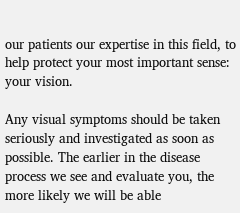our patients our expertise in this field, to help protect your most important sense: your vision.

Any visual symptoms should be taken seriously and investigated as soon as possible. The earlier in the disease process we see and evaluate you, the more likely we will be able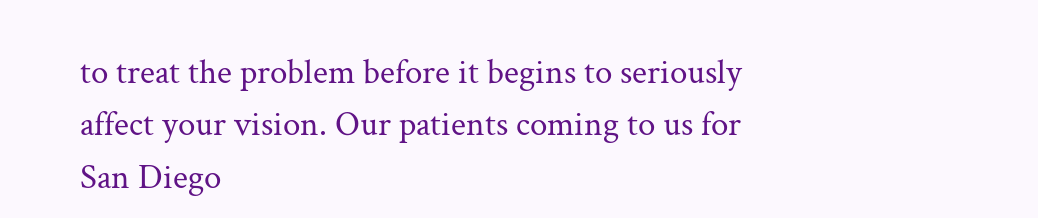to treat the problem before it begins to seriously affect your vision. Our patients coming to us for San Diego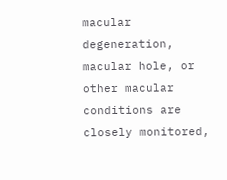macular degeneration, macular hole, or other macular conditions are closely monitored,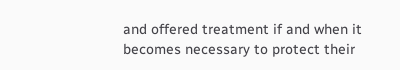and offered treatment if and when it becomes necessary to protect their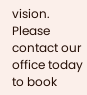vision. Please contact our office today to book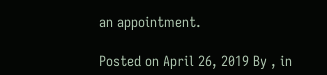an appointment.

Posted on April 26, 2019 By , in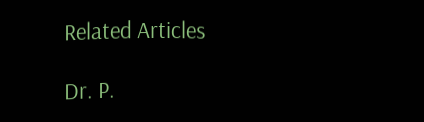Related Articles

Dr. P.